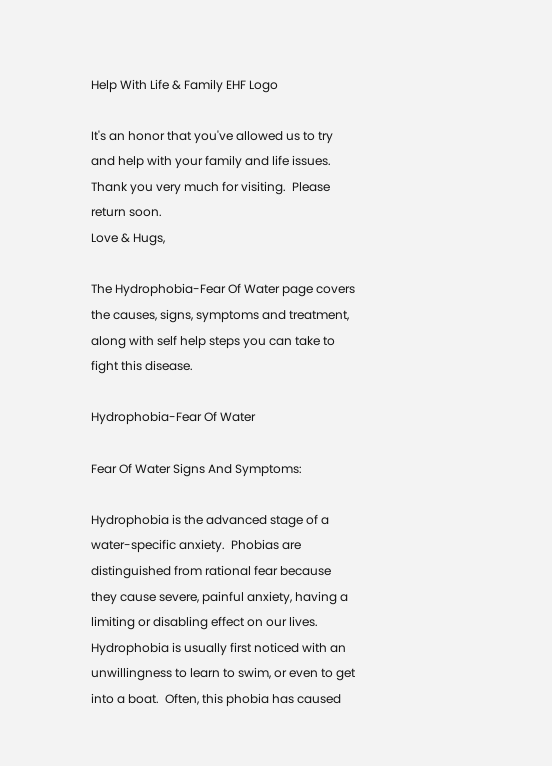Help With Life & Family EHF Logo

It's an honor that you've allowed us to try and help with your family and life issues.  Thank you very much for visiting.  Please return soon.
Love & Hugs,

The Hydrophobia-Fear Of Water page covers the causes, signs, symptoms and treatment, along with self help steps you can take to fight this disease.

Hydrophobia-Fear Of Water

Fear Of Water Signs And Symptoms:

Hydrophobia is the advanced stage of a water-specific anxiety.  Phobias are distinguished from rational fear because they cause severe, painful anxiety, having a limiting or disabling effect on our lives.  Hydrophobia is usually first noticed with an unwillingness to learn to swim, or even to get into a boat.  Often, this phobia has caused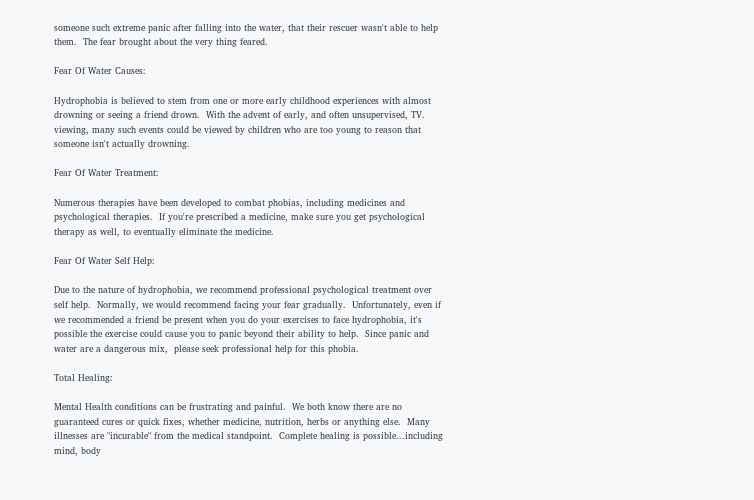someone such extreme panic after falling into the water, that their rescuer wasn't able to help them.  The fear brought about the very thing feared.

Fear Of Water Causes:

Hydrophobia is believed to stem from one or more early childhood experiences with almost drowning or seeing a friend drown.  With the advent of early, and often unsupervised, TV. viewing, many such events could be viewed by children who are too young to reason that someone isn't actually drowning.

Fear Of Water Treatment:

Numerous therapies have been developed to combat phobias, including medicines and psychological therapies.  If you're prescribed a medicine, make sure you get psychological therapy as well, to eventually eliminate the medicine.

Fear Of Water Self Help:

Due to the nature of hydrophobia, we recommend professional psychological treatment over self help.  Normally, we would recommend facing your fear gradually.  Unfortunately, even if we recommended a friend be present when you do your exercises to face hydrophobia, it's possible the exercise could cause you to panic beyond their ability to help.  Since panic and water are a dangerous mix,  please seek professional help for this phobia.

Total Healing:

Mental Health conditions can be frustrating and painful.  We both know there are no guaranteed cures or quick fixes, whether medicine, nutrition, herbs or anything else.  Many illnesses are "incurable" from the medical standpoint.  Complete healing is possible...including mind, body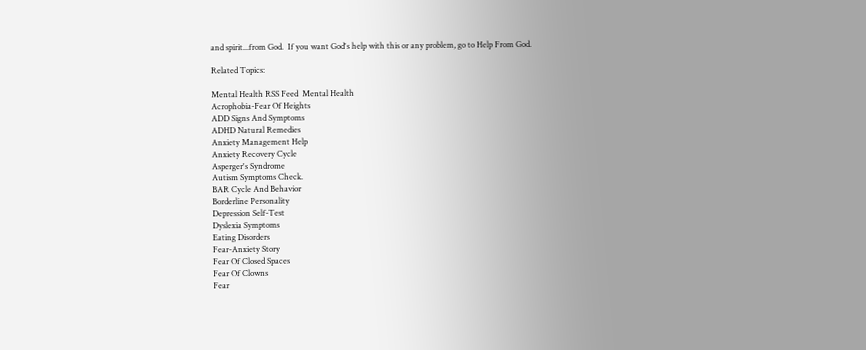and spirit...from God.  If you want God's help with this or any problem, go to Help From God.

Related Topics:

Mental Health RSS Feed  Mental Health
Acrophobia-Fear Of Heights
ADD Signs And Symptoms
ADHD Natural Remedies
Anxiety Management Help
Anxiety Recovery Cycle
Asperger's Syndrome
Autism Symptoms Check.
BAR Cycle And Behavior
Borderline Personality
Depression Self-Test
Dyslexia Symptoms
Eating Disorders
Fear-Anxiety Story
Fear Of Closed Spaces
Fear Of Clowns
Fear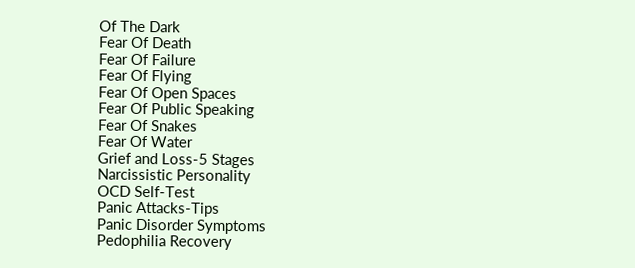Of The Dark
Fear Of Death
Fear Of Failure
Fear Of Flying
Fear Of Open Spaces
Fear Of Public Speaking
Fear Of Snakes
Fear Of Water
Grief and Loss-5 Stages
Narcissistic Personality
OCD Self-Test
Panic Attacks-Tips
Panic Disorder Symptoms
Pedophilia Recovery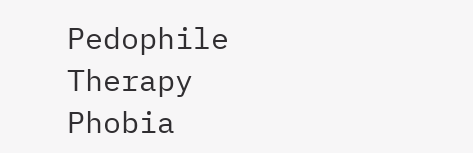Pedophile Therapy
Phobia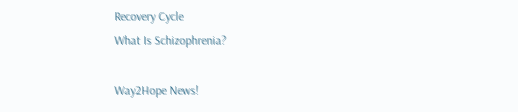Recovery Cycle
What Is Schizophrenia?

Way2Hope News!